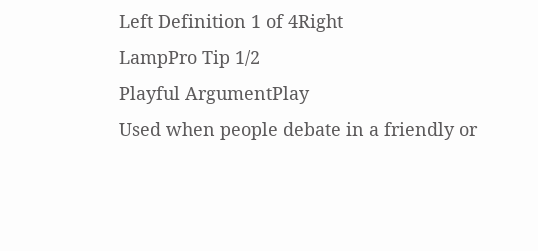Left Definition 1 of 4Right
LampPro Tip 1/2
Playful ArgumentPlay
Used when people debate in a friendly or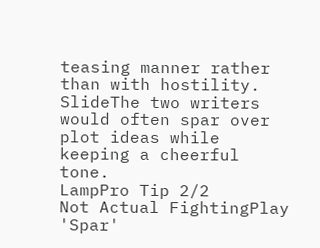teasing manner rather than with hostility. SlideThe two writers would often spar over plot ideas while keeping a cheerful tone.
LampPro Tip 2/2
Not Actual FightingPlay
'Spar'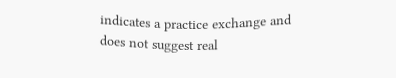indicates a practice exchange and does not suggest real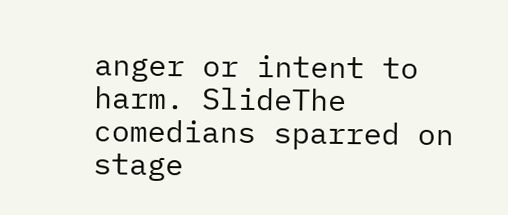anger or intent to harm. SlideThe comedians sparred on stage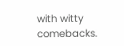with witty comebacks.